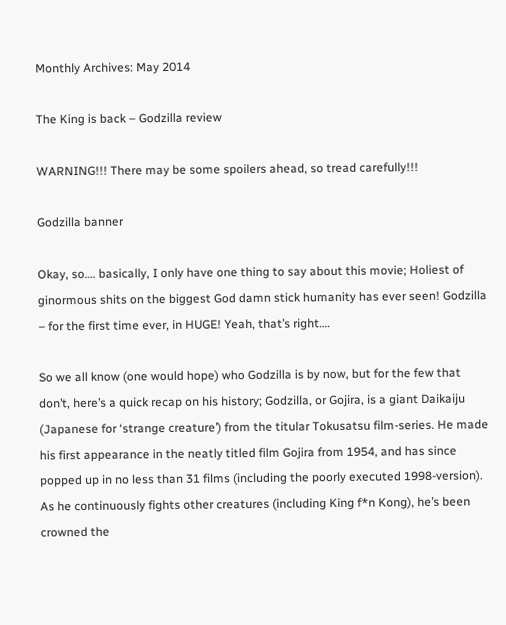Monthly Archives: May 2014

The King is back – Godzilla review

WARNING!!! There may be some spoilers ahead, so tread carefully!!!

Godzilla banner

Okay, so…. basically, I only have one thing to say about this movie; Holiest of ginormous shits on the biggest God damn stick humanity has ever seen! Godzilla – for the first time ever, in HUGE! Yeah, that’s right….

So we all know (one would hope) who Godzilla is by now, but for the few that don’t, here’s a quick recap on his history; Godzilla, or Gojira, is a giant Daikaiju (Japanese for ‘strange creature’) from the titular Tokusatsu film-series. He made his first appearance in the neatly titled film Gojira from 1954, and has since popped up in no less than 31 films (including the poorly executed 1998-version). As he continuously fights other creatures (including King f*n Kong), he’s been crowned the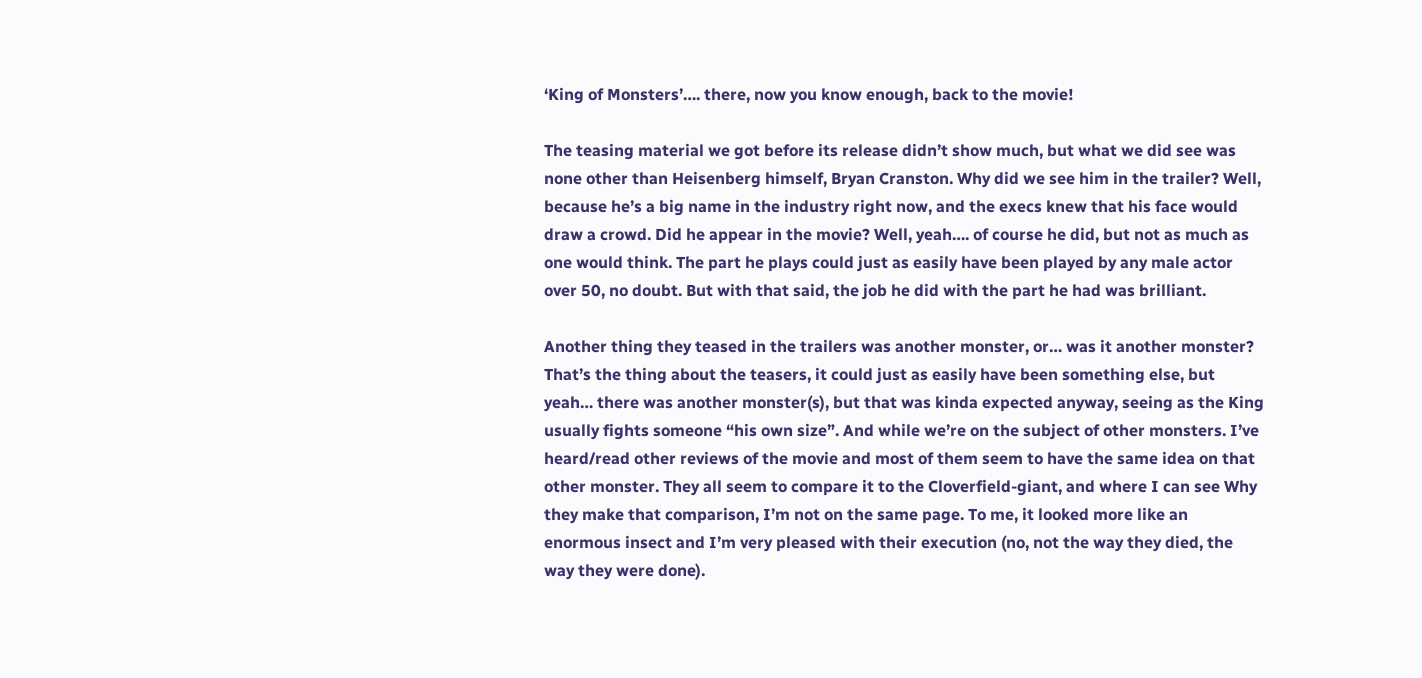‘King of Monsters’…. there, now you know enough, back to the movie!

The teasing material we got before its release didn’t show much, but what we did see was none other than Heisenberg himself, Bryan Cranston. Why did we see him in the trailer? Well, because he’s a big name in the industry right now, and the execs knew that his face would draw a crowd. Did he appear in the movie? Well, yeah…. of course he did, but not as much as one would think. The part he plays could just as easily have been played by any male actor over 50, no doubt. But with that said, the job he did with the part he had was brilliant.

Another thing they teased in the trailers was another monster, or… was it another monster? That’s the thing about the teasers, it could just as easily have been something else, but yeah… there was another monster(s), but that was kinda expected anyway, seeing as the King usually fights someone “his own size”. And while we’re on the subject of other monsters. I’ve heard/read other reviews of the movie and most of them seem to have the same idea on that other monster. They all seem to compare it to the Cloverfield-giant, and where I can see Why they make that comparison, I’m not on the same page. To me, it looked more like an enormous insect and I’m very pleased with their execution (no, not the way they died, the way they were done).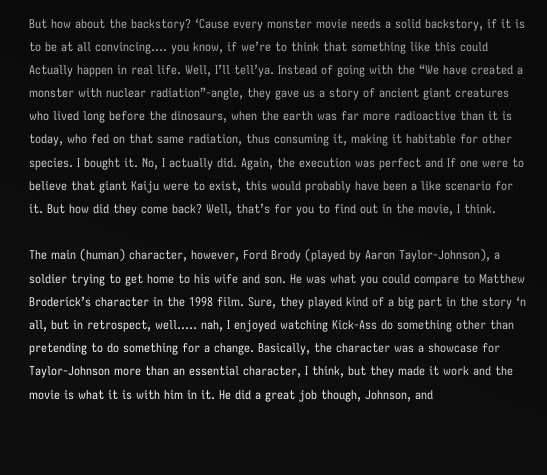But how about the backstory? ‘Cause every monster movie needs a solid backstory, if it is to be at all convincing…. you know, if we’re to think that something like this could Actually happen in real life. Well, I’ll tell’ya. Instead of going with the “We have created a monster with nuclear radiation”-angle, they gave us a story of ancient giant creatures who lived long before the dinosaurs, when the earth was far more radioactive than it is today, who fed on that same radiation, thus consuming it, making it habitable for other species. I bought it. No, I actually did. Again, the execution was perfect and If one were to believe that giant Kaiju were to exist, this would probably have been a like scenario for it. But how did they come back? Well, that’s for you to find out in the movie, I think.

The main (human) character, however, Ford Brody (played by Aaron Taylor-Johnson), a soldier trying to get home to his wife and son. He was what you could compare to Matthew Broderick’s character in the 1998 film. Sure, they played kind of a big part in the story ‘n all, but in retrospect, well….. nah, I enjoyed watching Kick-Ass do something other than pretending to do something for a change. Basically, the character was a showcase for Taylor-Johnson more than an essential character, I think, but they made it work and the movie is what it is with him in it. He did a great job though, Johnson, and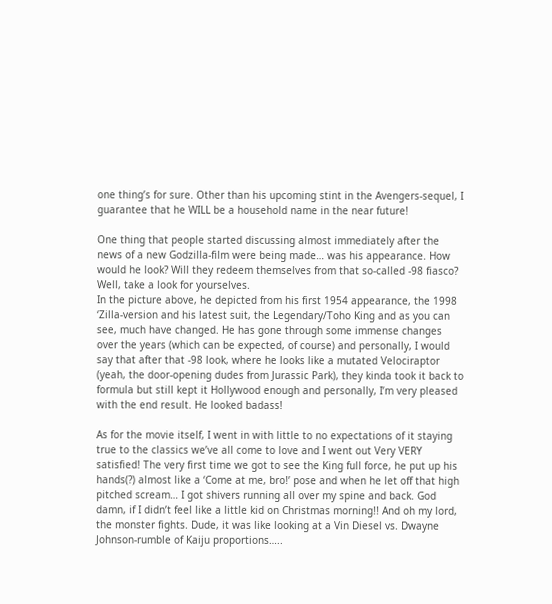one thing’s for sure. Other than his upcoming stint in the Avengers-sequel, I guarantee that he WILL be a household name in the near future!

One thing that people started discussing almost immediately after the news of a new Godzilla-film were being made… was his appearance. How would he look? Will they redeem themselves from that so-called -98 fiasco? Well, take a look for yourselves.
In the picture above, he depicted from his first 1954 appearance, the 1998 ‘Zilla-version and his latest suit, the Legendary/Toho King and as you can see, much have changed. He has gone through some immense changes over the years (which can be expected, of course) and personally, I would say that after that -98 look, where he looks like a mutated Velociraptor (yeah, the door-opening dudes from Jurassic Park), they kinda took it back to formula but still kept it Hollywood enough and personally, I’m very pleased with the end result. He looked badass!

As for the movie itself, I went in with little to no expectations of it staying true to the classics we’ve all come to love and I went out Very VERY satisfied! The very first time we got to see the King full force, he put up his hands(?) almost like a ‘Come at me, bro!’ pose and when he let off that high pitched scream… I got shivers running all over my spine and back. God damn, if I didn’t feel like a little kid on Christmas morning!! And oh my lord, the monster fights. Dude, it was like looking at a Vin Diesel vs. Dwayne Johnson-rumble of Kaiju proportions…..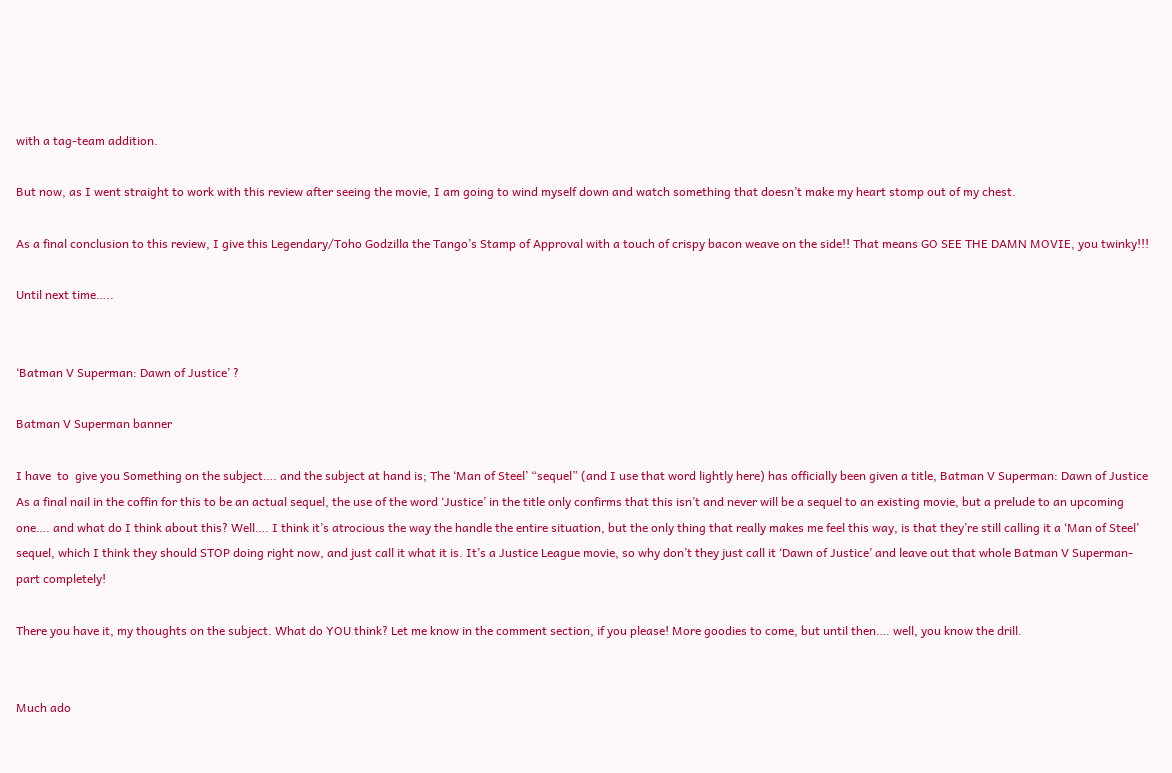with a tag-team addition.

But now, as I went straight to work with this review after seeing the movie, I am going to wind myself down and watch something that doesn’t make my heart stomp out of my chest.

As a final conclusion to this review, I give this Legendary/Toho Godzilla the Tango’s Stamp of Approval with a touch of crispy bacon weave on the side!! That means GO SEE THE DAMN MOVIE, you twinky!!!

Until next time…..


‘Batman V Superman: Dawn of Justice’ ?

Batman V Superman banner

I have  to  give you Something on the subject…. and the subject at hand is; The ‘Man of Steel’ “sequel” (and I use that word lightly here) has officially been given a title, Batman V Superman: Dawn of Justice
As a final nail in the coffin for this to be an actual sequel, the use of the word ‘Justice’ in the title only confirms that this isn’t and never will be a sequel to an existing movie, but a prelude to an upcoming one…. and what do I think about this? Well…. I think it’s atrocious the way the handle the entire situation, but the only thing that really makes me feel this way, is that they’re still calling it a ‘Man of Steel’ sequel, which I think they should STOP doing right now, and just call it what it is. It’s a Justice League movie, so why don’t they just call it ‘Dawn of Justice’ and leave out that whole Batman V Superman-part completely!

There you have it, my thoughts on the subject. What do YOU think? Let me know in the comment section, if you please! More goodies to come, but until then…. well, you know the drill.


Much ado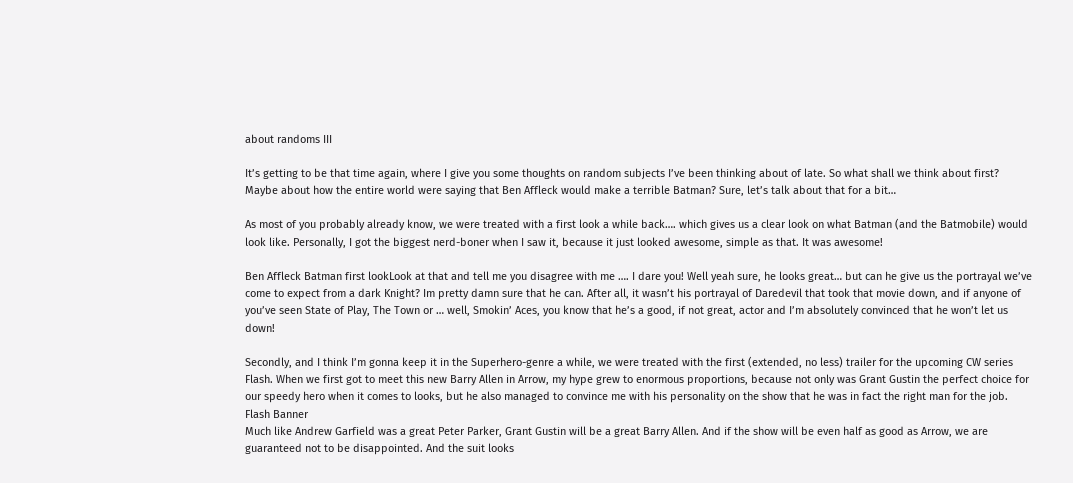about randoms III

It’s getting to be that time again, where I give you some thoughts on random subjects I’ve been thinking about of late. So what shall we think about first? Maybe about how the entire world were saying that Ben Affleck would make a terrible Batman? Sure, let’s talk about that for a bit…

As most of you probably already know, we were treated with a first look a while back…. which gives us a clear look on what Batman (and the Batmobile) would look like. Personally, I got the biggest nerd-boner when I saw it, because it just looked awesome, simple as that. It was awesome!

Ben Affleck Batman first lookLook at that and tell me you disagree with me …. I dare you! Well yeah sure, he looks great… but can he give us the portrayal we’ve come to expect from a dark Knight? Im pretty damn sure that he can. After all, it wasn’t his portrayal of Daredevil that took that movie down, and if anyone of you’ve seen State of Play, The Town or … well, Smokin’ Aces, you know that he’s a good, if not great, actor and I’m absolutely convinced that he won’t let us down!

Secondly, and I think I’m gonna keep it in the Superhero-genre a while, we were treated with the first (extended, no less) trailer for the upcoming CW series Flash. When we first got to meet this new Barry Allen in Arrow, my hype grew to enormous proportions, because not only was Grant Gustin the perfect choice for our speedy hero when it comes to looks, but he also managed to convince me with his personality on the show that he was in fact the right man for the job.
Flash Banner
Much like Andrew Garfield was a great Peter Parker, Grant Gustin will be a great Barry Allen. And if the show will be even half as good as Arrow, we are guaranteed not to be disappointed. And the suit looks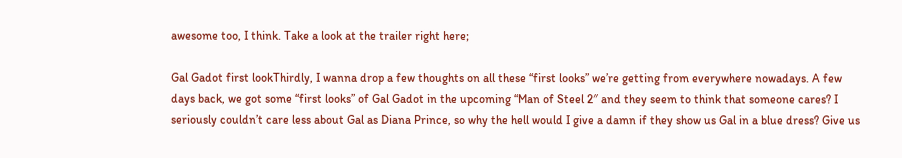awesome too, I think. Take a look at the trailer right here;

Gal Gadot first lookThirdly, I wanna drop a few thoughts on all these “first looks” we’re getting from everywhere nowadays. A few days back, we got some “first looks” of Gal Gadot in the upcoming “Man of Steel 2″ and they seem to think that someone cares? I seriously couldn’t care less about Gal as Diana Prince, so why the hell would I give a damn if they show us Gal in a blue dress? Give us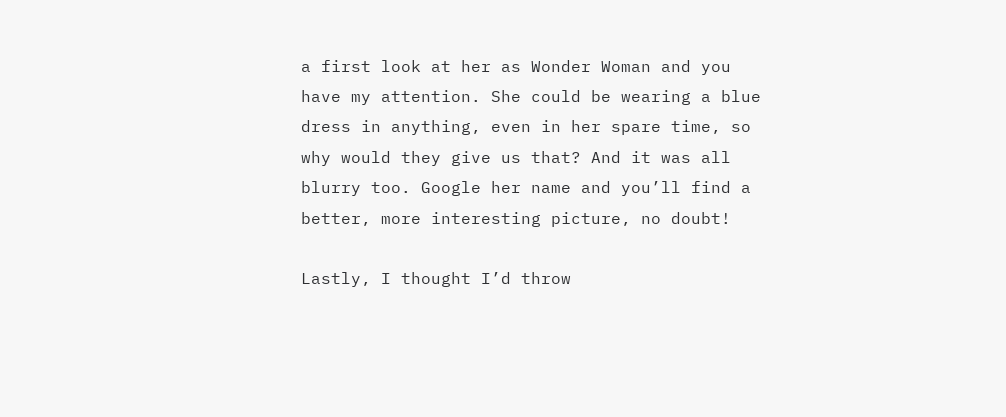a first look at her as Wonder Woman and you have my attention. She could be wearing a blue dress in anything, even in her spare time, so why would they give us that? And it was all blurry too. Google her name and you’ll find a better, more interesting picture, no doubt!

Lastly, I thought I’d throw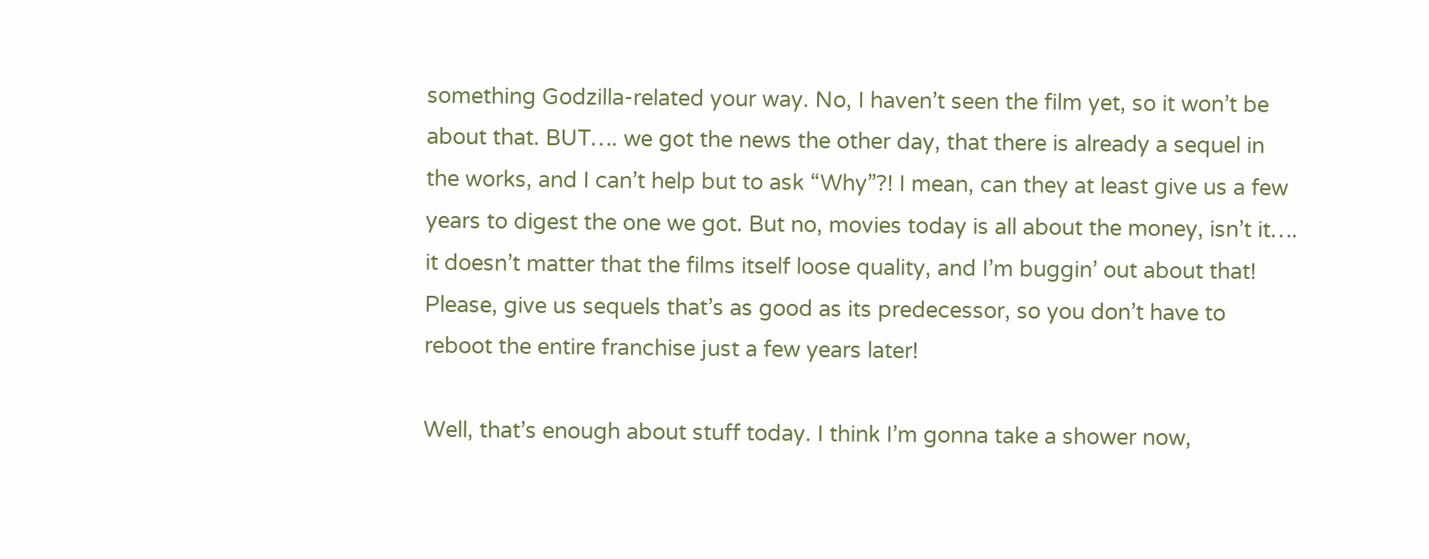something Godzilla-related your way. No, I haven’t seen the film yet, so it won’t be about that. BUT…. we got the news the other day, that there is already a sequel in the works, and I can’t help but to ask “Why”?! I mean, can they at least give us a few years to digest the one we got. But no, movies today is all about the money, isn’t it…. it doesn’t matter that the films itself loose quality, and I’m buggin’ out about that! Please, give us sequels that’s as good as its predecessor, so you don’t have to reboot the entire franchise just a few years later!

Well, that’s enough about stuff today. I think I’m gonna take a shower now,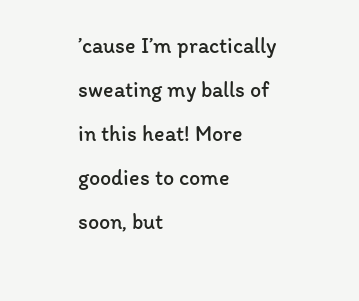’cause I’m practically sweating my balls of in this heat! More goodies to come soon, but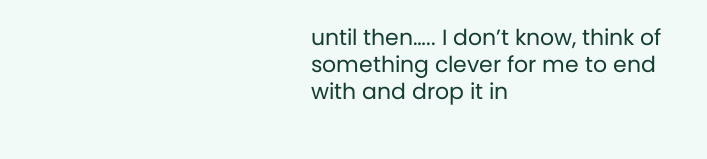until then….. I don’t know, think of something clever for me to end with and drop it in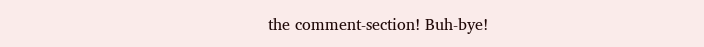the comment-section! Buh-bye!